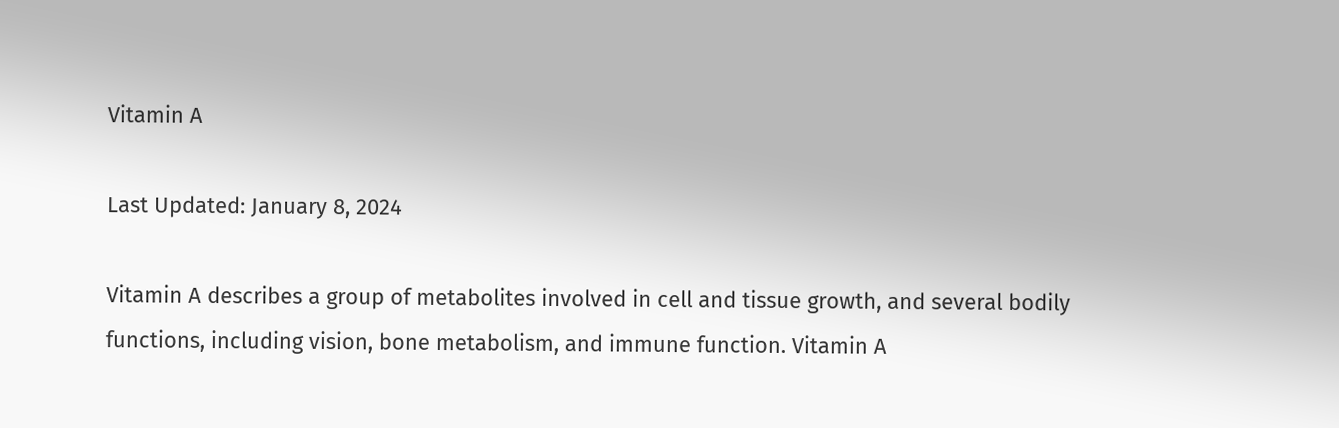Vitamin A

Last Updated: January 8, 2024

Vitamin A describes a group of metabolites involved in cell and tissue growth, and several bodily functions, including vision, bone metabolism, and immune function. Vitamin A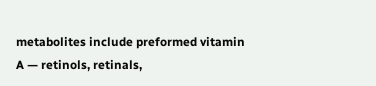metabolites include preformed vitamin A — retinols, retinals,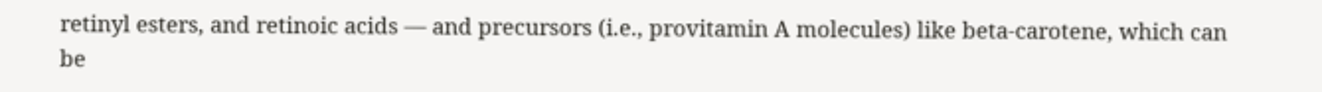retinyl esters, and retinoic acids — and precursors (i.e., provitamin A molecules) like beta-carotene, which can be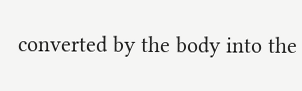converted by the body into the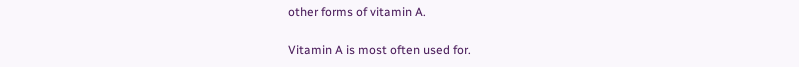other forms of vitamin A.

Vitamin A is most often used for.